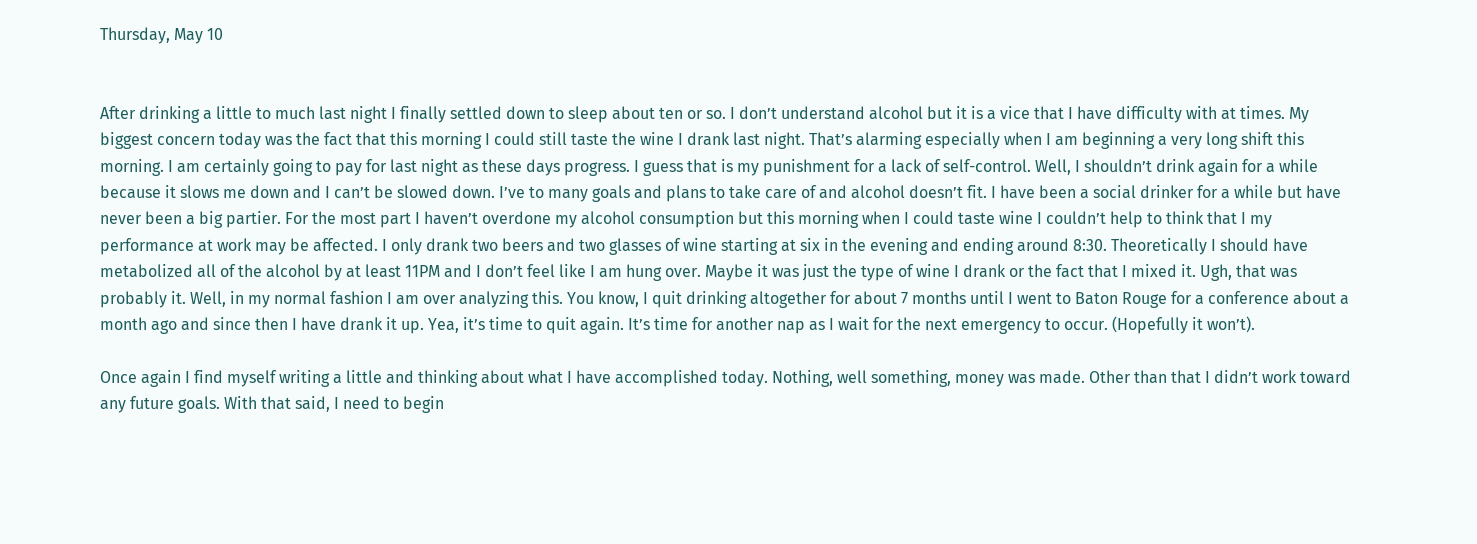Thursday, May 10


After drinking a little to much last night I finally settled down to sleep about ten or so. I don’t understand alcohol but it is a vice that I have difficulty with at times. My biggest concern today was the fact that this morning I could still taste the wine I drank last night. That’s alarming especially when I am beginning a very long shift this morning. I am certainly going to pay for last night as these days progress. I guess that is my punishment for a lack of self-control. Well, I shouldn’t drink again for a while because it slows me down and I can’t be slowed down. I’ve to many goals and plans to take care of and alcohol doesn’t fit. I have been a social drinker for a while but have never been a big partier. For the most part I haven’t overdone my alcohol consumption but this morning when I could taste wine I couldn’t help to think that I my performance at work may be affected. I only drank two beers and two glasses of wine starting at six in the evening and ending around 8:30. Theoretically I should have metabolized all of the alcohol by at least 11PM and I don’t feel like I am hung over. Maybe it was just the type of wine I drank or the fact that I mixed it. Ugh, that was probably it. Well, in my normal fashion I am over analyzing this. You know, I quit drinking altogether for about 7 months until I went to Baton Rouge for a conference about a month ago and since then I have drank it up. Yea, it’s time to quit again. It’s time for another nap as I wait for the next emergency to occur. (Hopefully it won’t).

Once again I find myself writing a little and thinking about what I have accomplished today. Nothing, well something, money was made. Other than that I didn’t work toward any future goals. With that said, I need to begin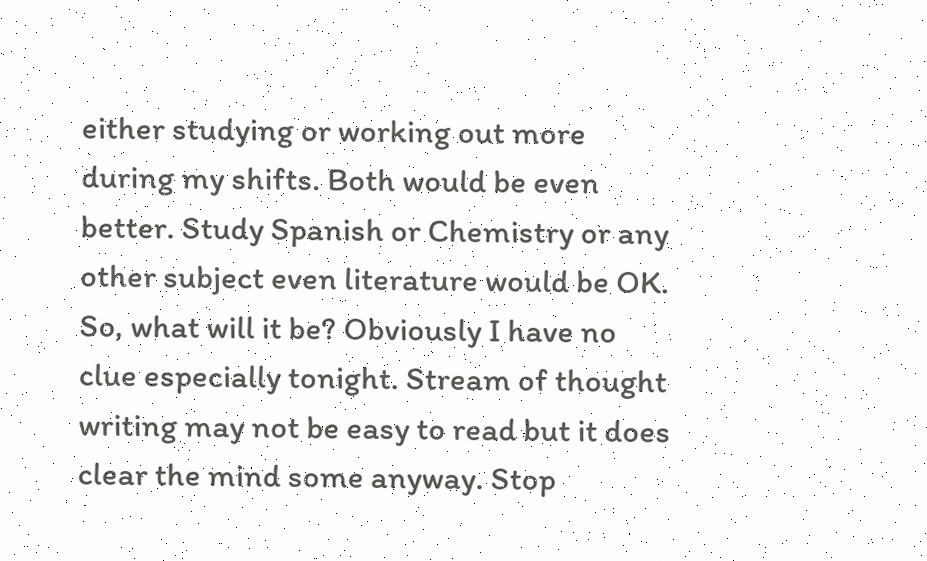either studying or working out more during my shifts. Both would be even better. Study Spanish or Chemistry or any other subject even literature would be OK. So, what will it be? Obviously I have no clue especially tonight. Stream of thought writing may not be easy to read but it does clear the mind some anyway. Stop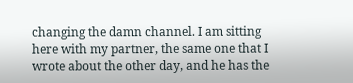changing the damn channel. I am sitting here with my partner, the same one that I wrote about the other day, and he has the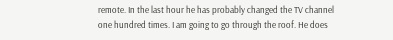remote. In the last hour he has probably changed the TV channel one hundred times. I am going to go through the roof. He does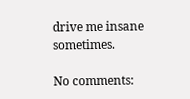drive me insane sometimes.

No comments: